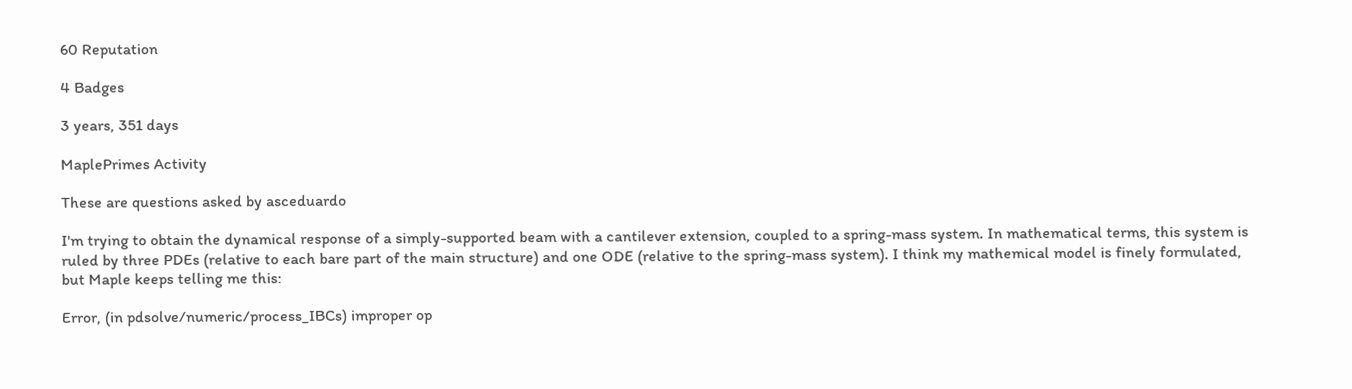60 Reputation

4 Badges

3 years, 351 days

MaplePrimes Activity

These are questions asked by asceduardo

I'm trying to obtain the dynamical response of a simply-supported beam with a cantilever extension, coupled to a spring-mass system. In mathematical terms, this system is ruled by three PDEs (relative to each bare part of the main structure) and one ODE (relative to the spring-mass system). I think my mathemical model is finely formulated, but Maple keeps telling me this:

Error, (in pdsolve/numeric/process_IBCs) improper op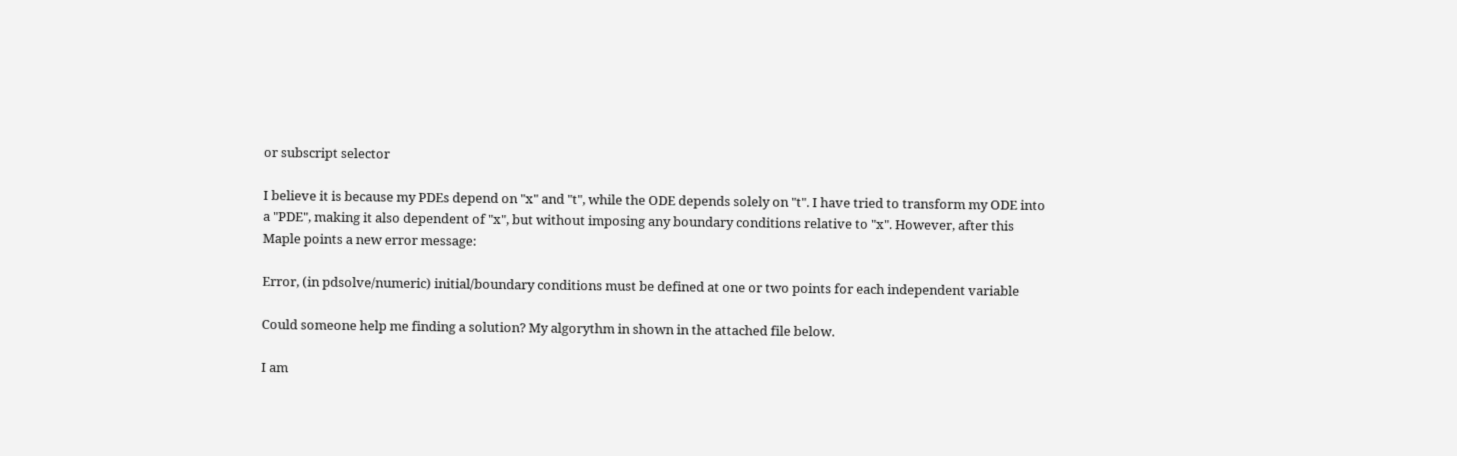or subscript selector

I believe it is because my PDEs depend on "x" and "t", while the ODE depends solely on "t". I have tried to transform my ODE into a "PDE", making it also dependent of "x", but without imposing any boundary conditions relative to "x". However, after this Maple points a new error message:

Error, (in pdsolve/numeric) initial/boundary conditions must be defined at one or two points for each independent variable

Could someone help me finding a solution? My algorythm in shown in the attached file below.

I am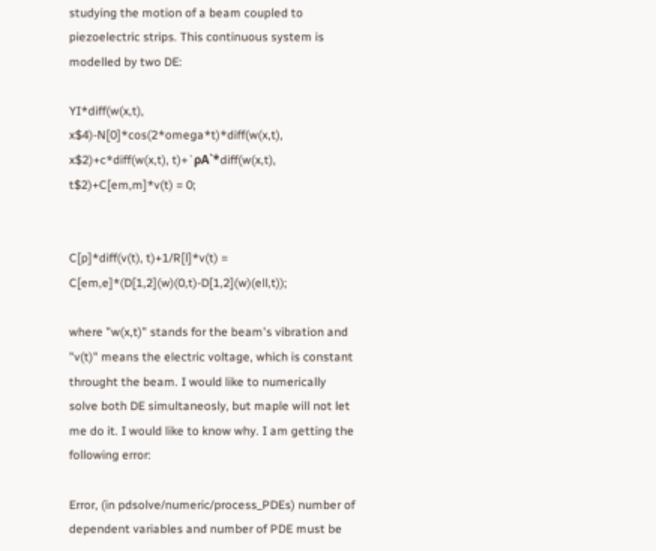studying the motion of a beam coupled to piezoelectric strips. This continuous system is modelled by two DE:

YI*diff(w(x,t), x$4)-N[0]*cos(2*omega*t)*diff(w(x,t), x$2)+c*diff(w(x,t), t)+`ρA`*diff(w(x,t), t$2)+C[em,m]*v(t) = 0;


C[p]*diff(v(t), t)+1/R[l]*v(t) = C[em,e]*(D[1,2](w)(0,t)-D[1,2](w)(ell,t));

where "w(x,t)" stands for the beam's vibration and "v(t)" means the electric voltage, which is constant throught the beam. I would like to numerically solve both DE simultaneosly, but maple will not let me do it. I would like to know why. I am getting the following error:

Error, (in pdsolve/numeric/process_PDEs) number of dependent variables and number of PDE must be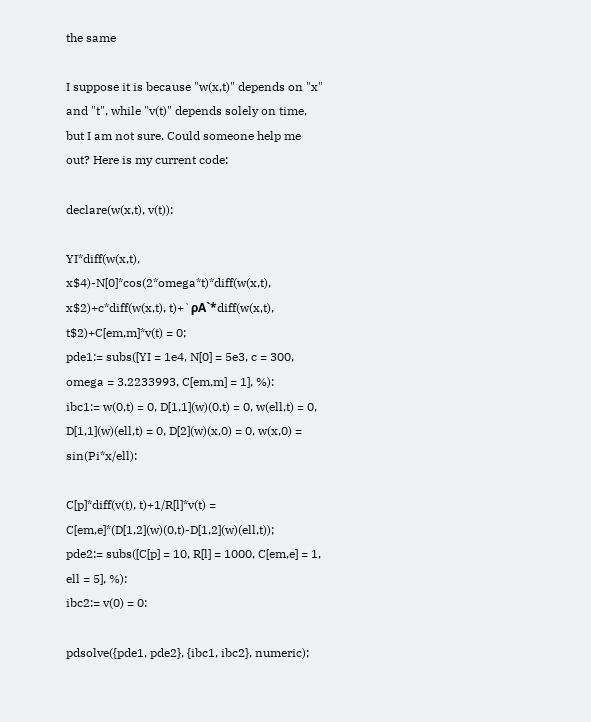the same

I suppose it is because "w(x,t)" depends on "x" and "t", while "v(t)" depends solely on time, but I am not sure. Could someone help me out? Here is my current code:

declare(w(x,t), v(t)):

YI*diff(w(x,t), x$4)-N[0]*cos(2*omega*t)*diff(w(x,t), x$2)+c*diff(w(x,t), t)+`ρA`*diff(w(x,t), t$2)+C[em,m]*v(t) = 0;
pde1:= subs([YI = 1e4, N[0] = 5e3, c = 300, omega = 3.2233993, C[em,m] = 1], %):
ibc1:= w(0,t) = 0, D[1,1](w)(0,t) = 0, w(ell,t) = 0, D[1,1](w)(ell,t) = 0, D[2](w)(x,0) = 0, w(x,0) = sin(Pi*x/ell):

C[p]*diff(v(t), t)+1/R[l]*v(t) = C[em,e]*(D[1,2](w)(0,t)-D[1,2](w)(ell,t));
pde2:= subs([C[p] = 10, R[l] = 1000, C[em,e] = 1, ell = 5], %):
ibc2:= v(0) = 0:

pdsolve({pde1, pde2}, {ibc1, ibc2}, numeric);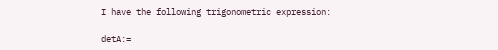I have the following trigonometric expression:

detA:=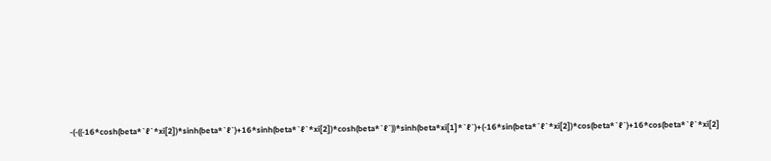-(-((-16*cosh(beta*`ℓ`*xi[2])*sinh(beta*`ℓ`)+16*sinh(beta*`ℓ`*xi[2])*cosh(beta*`ℓ`))*sinh(beta*xi[1]*`ℓ`)+(-16*sin(beta*`ℓ`*xi[2])*cos(beta*`ℓ`)+16*cos(beta*`ℓ`*xi[2]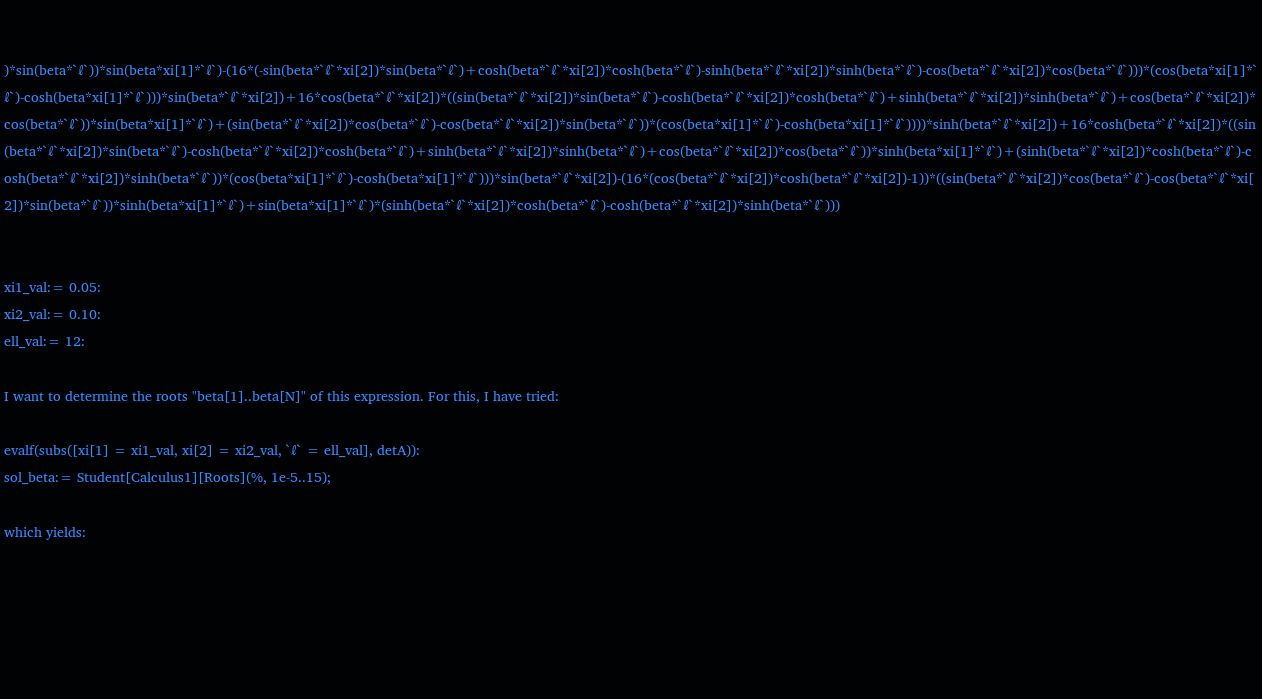)*sin(beta*`ℓ`))*sin(beta*xi[1]*`ℓ`)-(16*(-sin(beta*`ℓ`*xi[2])*sin(beta*`ℓ`)+cosh(beta*`ℓ`*xi[2])*cosh(beta*`ℓ`)-sinh(beta*`ℓ`*xi[2])*sinh(beta*`ℓ`)-cos(beta*`ℓ`*xi[2])*cos(beta*`ℓ`)))*(cos(beta*xi[1]*`ℓ`)-cosh(beta*xi[1]*`ℓ`)))*sin(beta*`ℓ`*xi[2])+16*cos(beta*`ℓ`*xi[2])*((sin(beta*`ℓ`*xi[2])*sin(beta*`ℓ`)-cosh(beta*`ℓ`*xi[2])*cosh(beta*`ℓ`)+sinh(beta*`ℓ`*xi[2])*sinh(beta*`ℓ`)+cos(beta*`ℓ`*xi[2])*cos(beta*`ℓ`))*sin(beta*xi[1]*`ℓ`)+(sin(beta*`ℓ`*xi[2])*cos(beta*`ℓ`)-cos(beta*`ℓ`*xi[2])*sin(beta*`ℓ`))*(cos(beta*xi[1]*`ℓ`)-cosh(beta*xi[1]*`ℓ`))))*sinh(beta*`ℓ`*xi[2])+16*cosh(beta*`ℓ`*xi[2])*((sin(beta*`ℓ`*xi[2])*sin(beta*`ℓ`)-cosh(beta*`ℓ`*xi[2])*cosh(beta*`ℓ`)+sinh(beta*`ℓ`*xi[2])*sinh(beta*`ℓ`)+cos(beta*`ℓ`*xi[2])*cos(beta*`ℓ`))*sinh(beta*xi[1]*`ℓ`)+(sinh(beta*`ℓ`*xi[2])*cosh(beta*`ℓ`)-cosh(beta*`ℓ`*xi[2])*sinh(beta*`ℓ`))*(cos(beta*xi[1]*`ℓ`)-cosh(beta*xi[1]*`ℓ`)))*sin(beta*`ℓ`*xi[2])-(16*(cos(beta*`ℓ`*xi[2])*cosh(beta*`ℓ`*xi[2])-1))*((sin(beta*`ℓ`*xi[2])*cos(beta*`ℓ`)-cos(beta*`ℓ`*xi[2])*sin(beta*`ℓ`))*sinh(beta*xi[1]*`ℓ`)+sin(beta*xi[1]*`ℓ`)*(sinh(beta*`ℓ`*xi[2])*cosh(beta*`ℓ`)-cosh(beta*`ℓ`*xi[2])*sinh(beta*`ℓ`)))


xi1_val:= 0.05:
xi2_val:= 0.10:
ell_val:= 12:

I want to determine the roots "beta[1]..beta[N]" of this expression. For this, I have tried:

evalf(subs([xi[1] = xi1_val, xi[2] = xi2_val, `ℓ` = ell_val], detA)):
sol_beta:= Student[Calculus1][Roots](%, 1e-5..15);

which yields: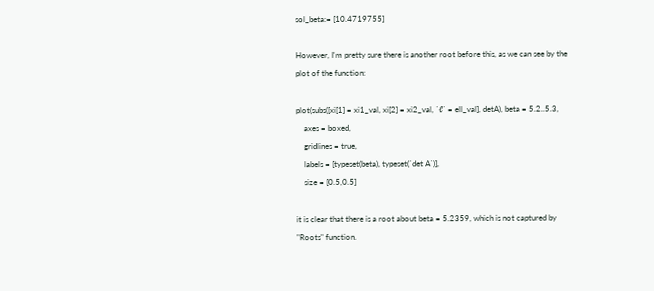sol_beta:= [10.4719755]

However, I'm pretty sure there is another root before this, as we can see by the plot of the function:

plot(subs([xi[1] = xi1_val, xi[2] = xi2_val, `ℓ` = ell_val], detA), beta = 5.2..5.3,
    axes = boxed,
    gridlines = true,
    labels = [typeset(beta), typeset(`det A`)],
    size = [0.5,0.5]

it is clear that there is a root about beta = 5.2359, which is not captured by "Roots" function.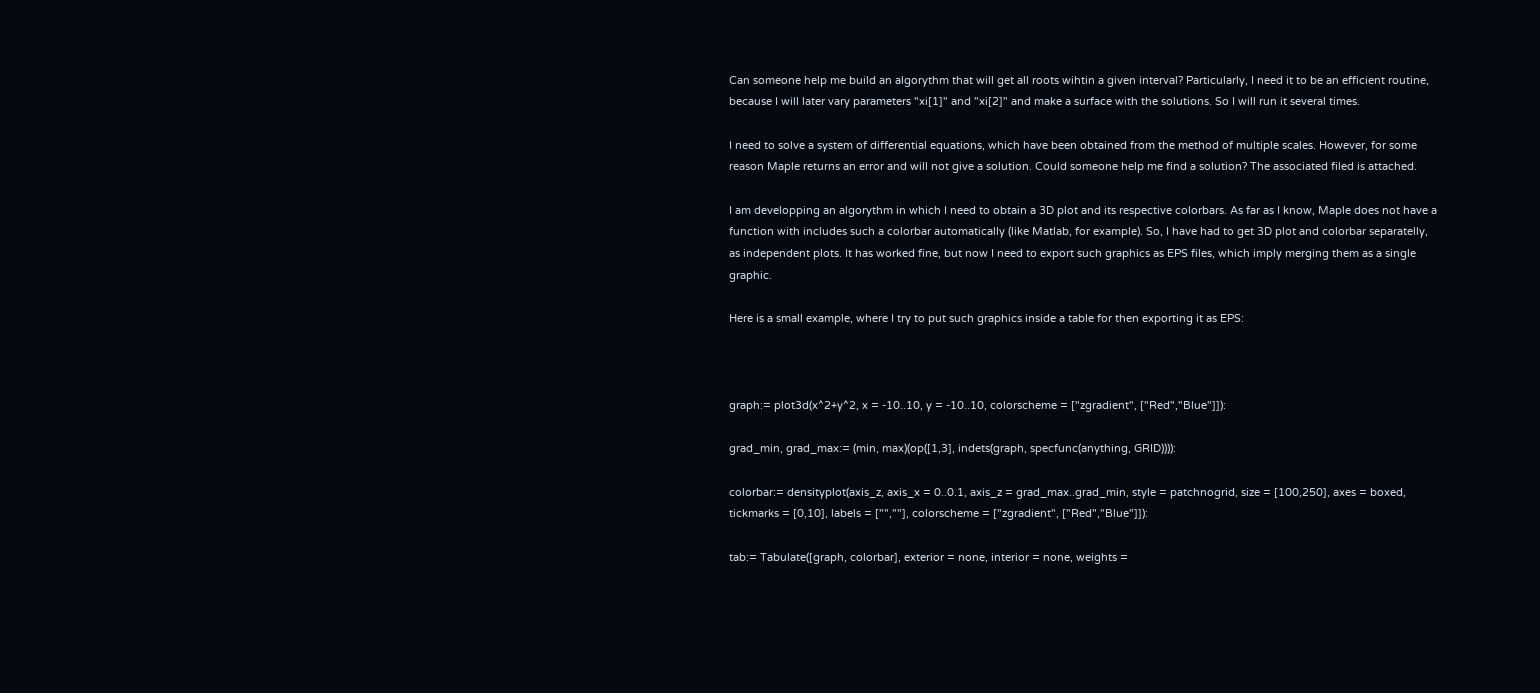Can someone help me build an algorythm that will get all roots wihtin a given interval? Particularly, I need it to be an efficient routine, because I will later vary parameters "xi[1]" and "xi[2]" and make a surface with the solutions. So I will run it several times.

I need to solve a system of differential equations, which have been obtained from the method of multiple scales. However, for some reason Maple returns an error and will not give a solution. Could someone help me find a solution? The associated filed is attached.

I am developping an algorythm in which I need to obtain a 3D plot and its respective colorbars. As far as I know, Maple does not have a function with includes such a colorbar automatically (like Matlab, for example). So, I have had to get 3D plot and colorbar separatelly, as independent plots. It has worked fine, but now I need to export such graphics as EPS files, which imply merging them as a single graphic.

Here is a small example, where I try to put such graphics inside a table for then exporting it as EPS:



graph:= plot3d(x^2+y^2, x = -10..10, y = -10..10, colorscheme = ["zgradient", ["Red","Blue"]]):

grad_min, grad_max:= (min, max)(op([1,3], indets(graph, specfunc(anything, GRID)))):

colorbar:= densityplot(axis_z, axis_x = 0..0.1, axis_z = grad_max..grad_min, style = patchnogrid, size = [100,250], axes = boxed, tickmarks = [0,10], labels = ["",""], colorscheme = ["zgradient", ["Red","Blue"]]):

tab:= Tabulate([graph, colorbar], exterior = none, interior = none, weights =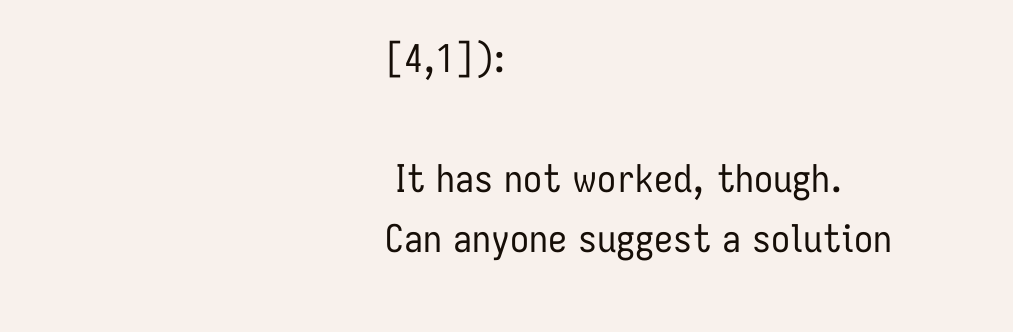[4,1]):

 It has not worked, though. Can anyone suggest a solution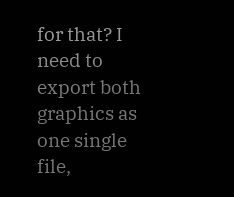for that? I need to export both graphics as one single file,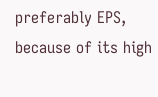preferably EPS, because of its high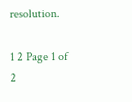resolution.

1 2 Page 1 of 2